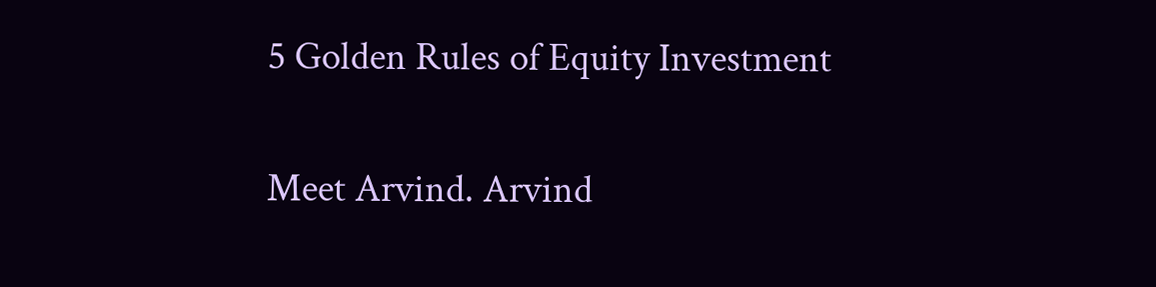5 Golden Rules of Equity Investment

Meet Arvind. Arvind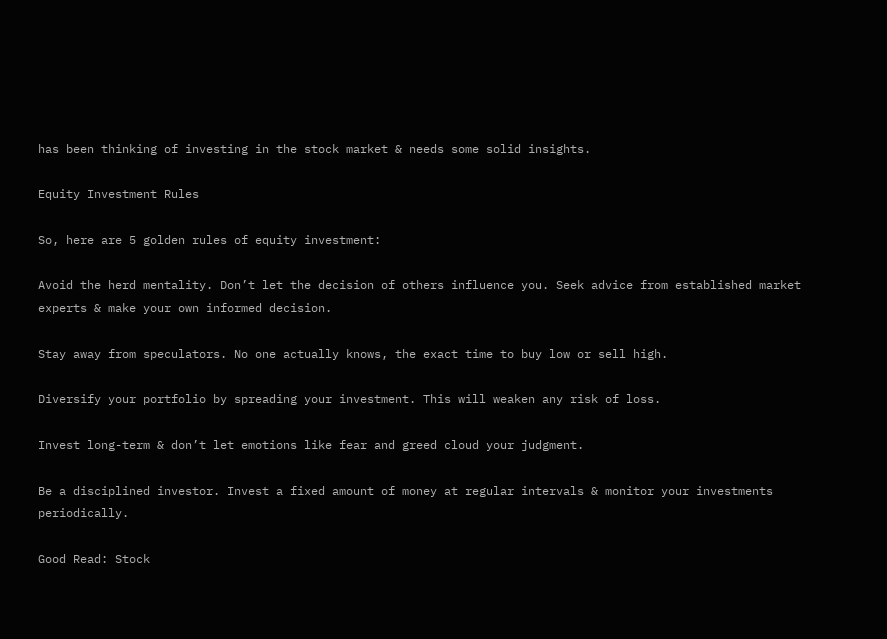has been thinking of investing in the stock market & needs some solid insights.

Equity Investment Rules

So, here are 5 golden rules of equity investment:

Avoid the herd mentality. Don’t let the decision of others influence you. Seek advice from established market experts & make your own informed decision.

Stay away from speculators. No one actually knows, the exact time to buy low or sell high.

Diversify your portfolio by spreading your investment. This will weaken any risk of loss.

Invest long-term & don’t let emotions like fear and greed cloud your judgment.

Be a disciplined investor. Invest a fixed amount of money at regular intervals & monitor your investments periodically.

Good Read: Stock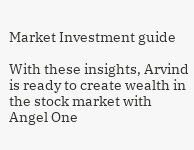Market Investment guide

With these insights, Arvind is ready to create wealth in the stock market with Angel One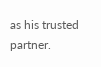as his trusted partner.